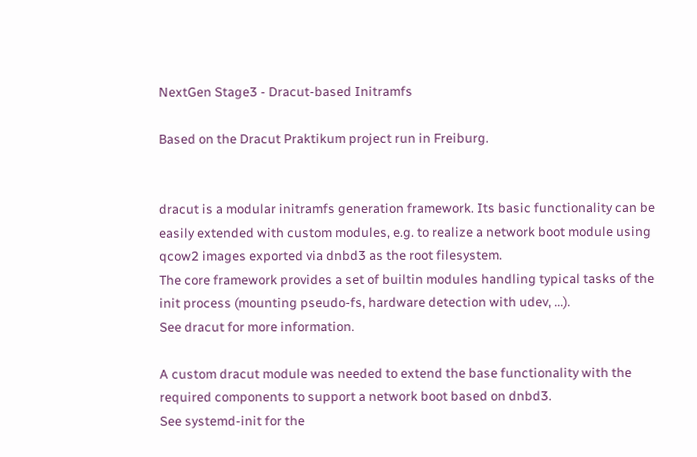NextGen Stage3 - Dracut-based Initramfs

Based on the Dracut Praktikum project run in Freiburg.


dracut is a modular initramfs generation framework. Its basic functionality can be easily extended with custom modules, e.g. to realize a network boot module using qcow2 images exported via dnbd3 as the root filesystem.
The core framework provides a set of builtin modules handling typical tasks of the init process (mounting pseudo-fs, hardware detection with udev, ...).
See dracut for more information.

A custom dracut module was needed to extend the base functionality with the required components to support a network boot based on dnbd3.
See systemd-init for the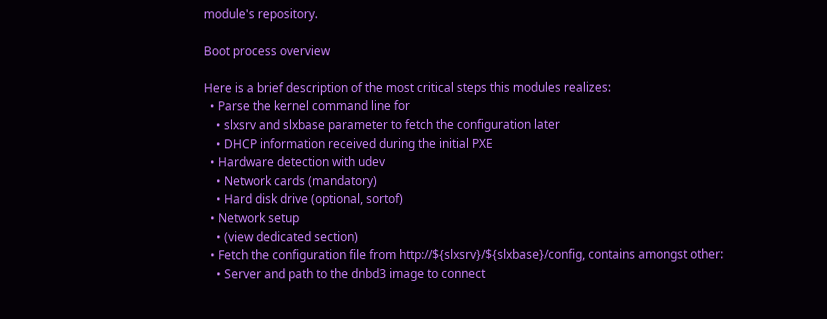module's repository.

Boot process overview

Here is a brief description of the most critical steps this modules realizes:
  • Parse the kernel command line for
    • slxsrv and slxbase parameter to fetch the configuration later
    • DHCP information received during the initial PXE
  • Hardware detection with udev
    • Network cards (mandatory)
    • Hard disk drive (optional, sortof)
  • Network setup
    • (view dedicated section)
  • Fetch the configuration file from http://${slxsrv}/${slxbase}/config, contains amongst other:
    • Server and path to the dnbd3 image to connect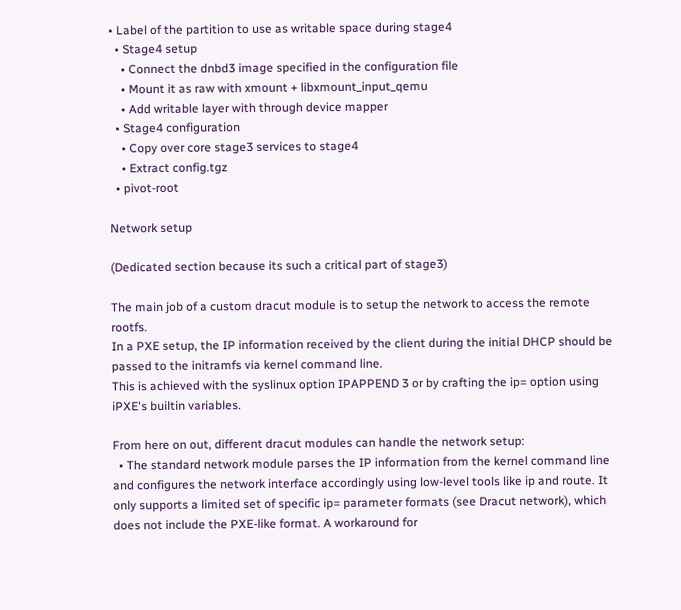• Label of the partition to use as writable space during stage4
  • Stage4 setup
    • Connect the dnbd3 image specified in the configuration file
    • Mount it as raw with xmount + libxmount_input_qemu
    • Add writable layer with through device mapper
  • Stage4 configuration
    • Copy over core stage3 services to stage4
    • Extract config.tgz
  • pivot-root

Network setup

(Dedicated section because its such a critical part of stage3)

The main job of a custom dracut module is to setup the network to access the remote rootfs.
In a PXE setup, the IP information received by the client during the initial DHCP should be passed to the initramfs via kernel command line.
This is achieved with the syslinux option IPAPPEND 3 or by crafting the ip= option using iPXE's builtin variables.

From here on out, different dracut modules can handle the network setup:
  • The standard network module parses the IP information from the kernel command line and configures the network interface accordingly using low-level tools like ip and route. It only supports a limited set of specific ip= parameter formats (see Dracut network), which does not include the PXE-like format. A workaround for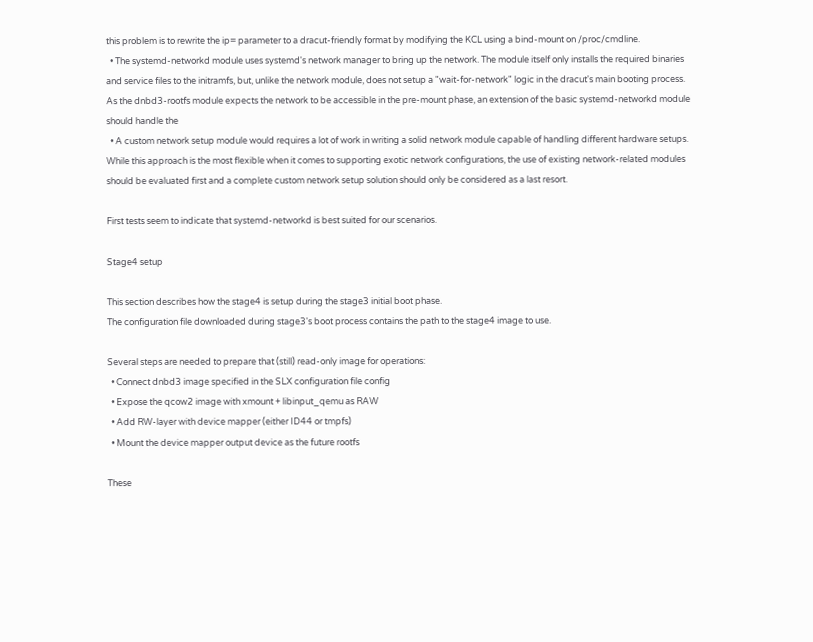this problem is to rewrite the ip= parameter to a dracut-friendly format by modifying the KCL using a bind-mount on /proc/cmdline.
  • The systemd-networkd module uses systemd's network manager to bring up the network. The module itself only installs the required binaries and service files to the initramfs, but, unlike the network module, does not setup a "wait-for-network" logic in the dracut's main booting process. As the dnbd3-rootfs module expects the network to be accessible in the pre-mount phase, an extension of the basic systemd-networkd module should handle the
  • A custom network setup module would requires a lot of work in writing a solid network module capable of handling different hardware setups. While this approach is the most flexible when it comes to supporting exotic network configurations, the use of existing network-related modules should be evaluated first and a complete custom network setup solution should only be considered as a last resort.

First tests seem to indicate that systemd-networkd is best suited for our scenarios.

Stage4 setup

This section describes how the stage4 is setup during the stage3 initial boot phase.
The configuration file downloaded during stage3's boot process contains the path to the stage4 image to use.

Several steps are needed to prepare that (still) read-only image for operations:
  • Connect dnbd3 image specified in the SLX configuration file config
  • Expose the qcow2 image with xmount + libinput_qemu as RAW
  • Add RW-layer with device mapper (either ID44 or tmpfs)
  • Mount the device mapper output device as the future rootfs

These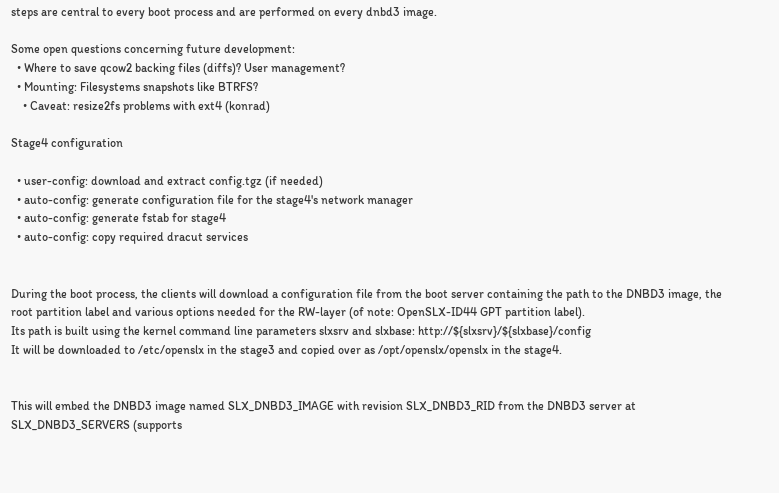steps are central to every boot process and are performed on every dnbd3 image.

Some open questions concerning future development:
  • Where to save qcow2 backing files (diffs)? User management?
  • Mounting: Filesystems snapshots like BTRFS?
    • Caveat: resize2fs problems with ext4 (konrad)

Stage4 configuration

  • user-config: download and extract config.tgz (if needed)
  • auto-config: generate configuration file for the stage4's network manager
  • auto-config: generate fstab for stage4
  • auto-config: copy required dracut services


During the boot process, the clients will download a configuration file from the boot server containing the path to the DNBD3 image, the root partition label and various options needed for the RW-layer (of note: OpenSLX-ID44 GPT partition label).
Its path is built using the kernel command line parameters slxsrv and slxbase: http://${slxsrv}/${slxbase}/config
It will be downloaded to /etc/openslx in the stage3 and copied over as /opt/openslx/openslx in the stage4.


This will embed the DNBD3 image named SLX_DNBD3_IMAGE with revision SLX_DNBD3_RID from the DNBD3 server at SLX_DNBD3_SERVERS (supports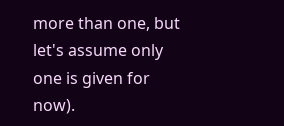more than one, but let's assume only one is given for now).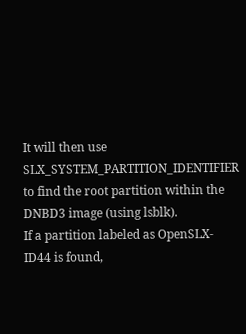It will then use SLX_SYSTEM_PARTITION_IDENTIFIER to find the root partition within the DNBD3 image (using lsblk).
If a partition labeled as OpenSLX-ID44 is found,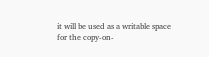it will be used as a writable space for the copy-on-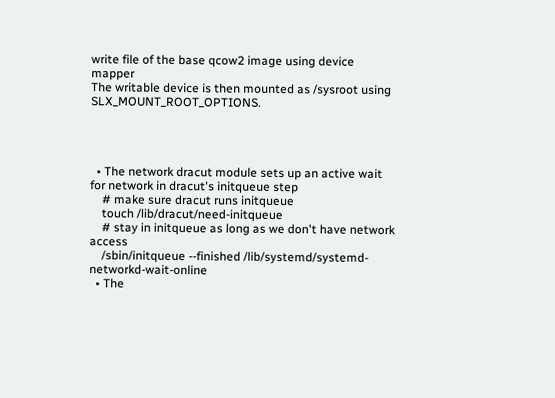write file of the base qcow2 image using device mapper
The writable device is then mounted as /sysroot using SLX_MOUNT_ROOT_OPTIONS.




  • The network dracut module sets up an active wait for network in dracut's initqueue step
    # make sure dracut runs initqueue
    touch /lib/dracut/need-initqueue
    # stay in initqueue as long as we don't have network access
    /sbin/initqueue --finished /lib/systemd/systemd-networkd-wait-online
  • The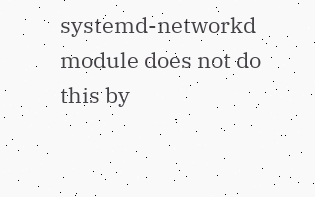systemd-networkd module does not do this by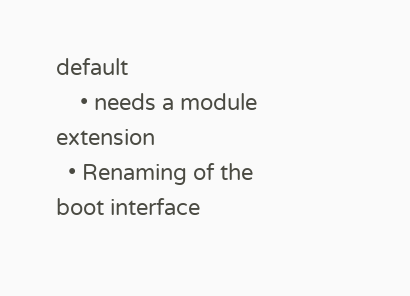default
    • needs a module extension
  • Renaming of the boot interface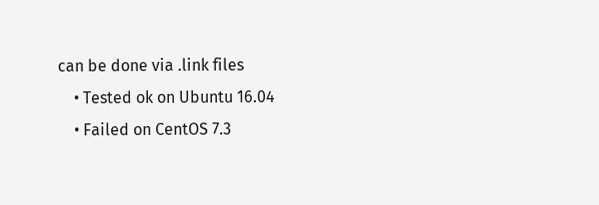can be done via .link files
    • Tested ok on Ubuntu 16.04
    • Failed on CentOS 7.3